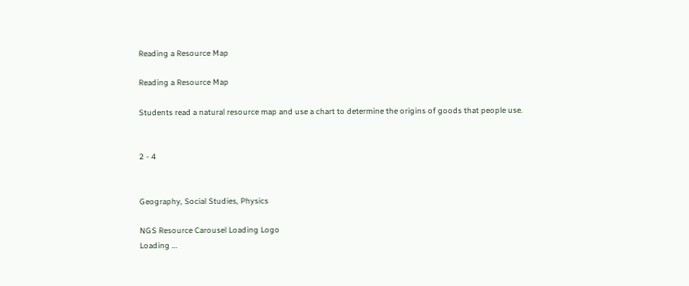Reading a Resource Map

Reading a Resource Map

Students read a natural resource map and use a chart to determine the origins of goods that people use.


2 - 4


Geography, Social Studies, Physics

NGS Resource Carousel Loading Logo
Loading ...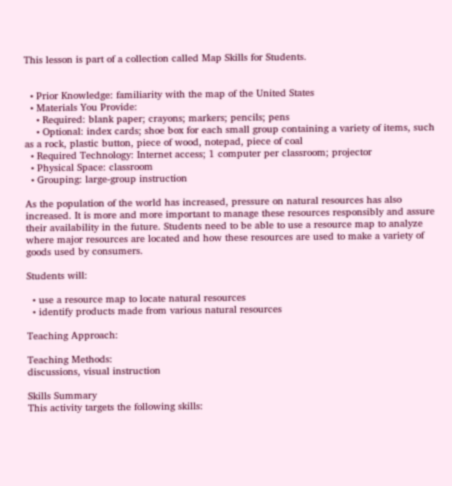This lesson is part of a collection called Map Skills for Students.


  • Prior Knowledge: familiarity with the map of the United States
  • Materials You Provide:
    • Required: blank paper; crayons; markers; pencils; pens
    • Optional: index cards; shoe box for each small group containing a variety of items, such as a rock, plastic button, piece of wood, notepad, piece of coal
  • Required Technology: Internet access; 1 computer per classroom; projector
  • Physical Space: classroom
  • Grouping: large-group instruction

As the population of the world has increased, pressure on natural resources has also increased. It is more and more important to manage these resources responsibly and assure their availability in the future. Students need to be able to use a resource map to analyze where major resources are located and how these resources are used to make a variety of goods used by consumers.

Students will:

  • use a resource map to locate natural resources
  • identify products made from various natural resources

Teaching Approach:

Teaching Methods:
discussions, visual instruction

Skills Summary
This activity targets the following skills: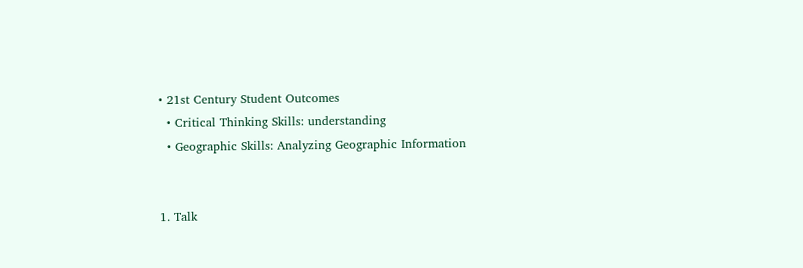• 21st Century Student Outcomes
  • Critical Thinking Skills: understanding
  • Geographic Skills: Analyzing Geographic Information


1. Talk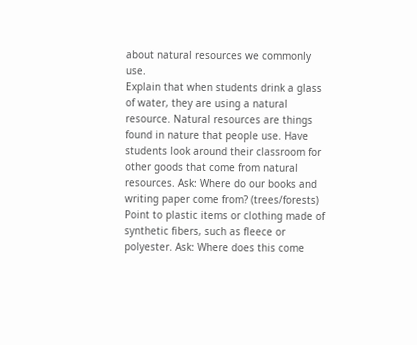about natural resources we commonly use.
Explain that when students drink a glass of water, they are using a natural resource. Natural resources are things found in nature that people use. Have students look around their classroom for other goods that come from natural resources. Ask: Where do our books and writing paper come from? (trees/forests) Point to plastic items or clothing made of synthetic fibers, such as fleece or polyester. Ask: Where does this come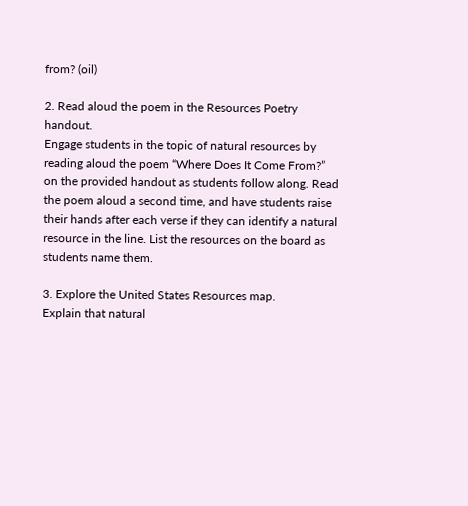from? (oil)

2. Read aloud the poem in the Resources Poetry handout.
Engage students in the topic of natural resources by reading aloud the poem “Where Does It Come From?” on the provided handout as students follow along. Read the poem aloud a second time, and have students raise their hands after each verse if they can identify a natural resource in the line. List the resources on the board as students name them.

3. Explore the United States Resources map.
Explain that natural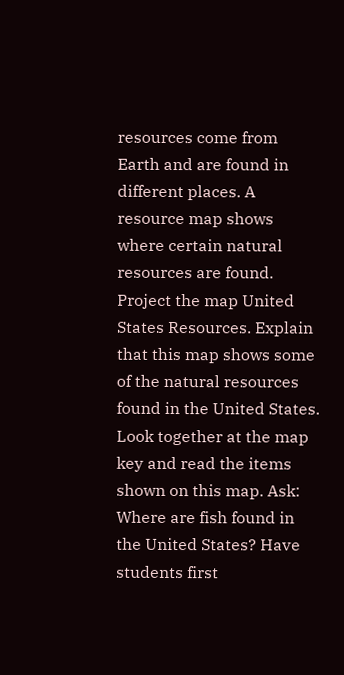resources come from Earth and are found in different places. A resource map shows where certain natural resources are found. Project the map United States Resources. Explain that this map shows some of the natural resources found in the United States. Look together at the map key and read the items shown on this map. Ask: Where are fish found in the United States? Have students first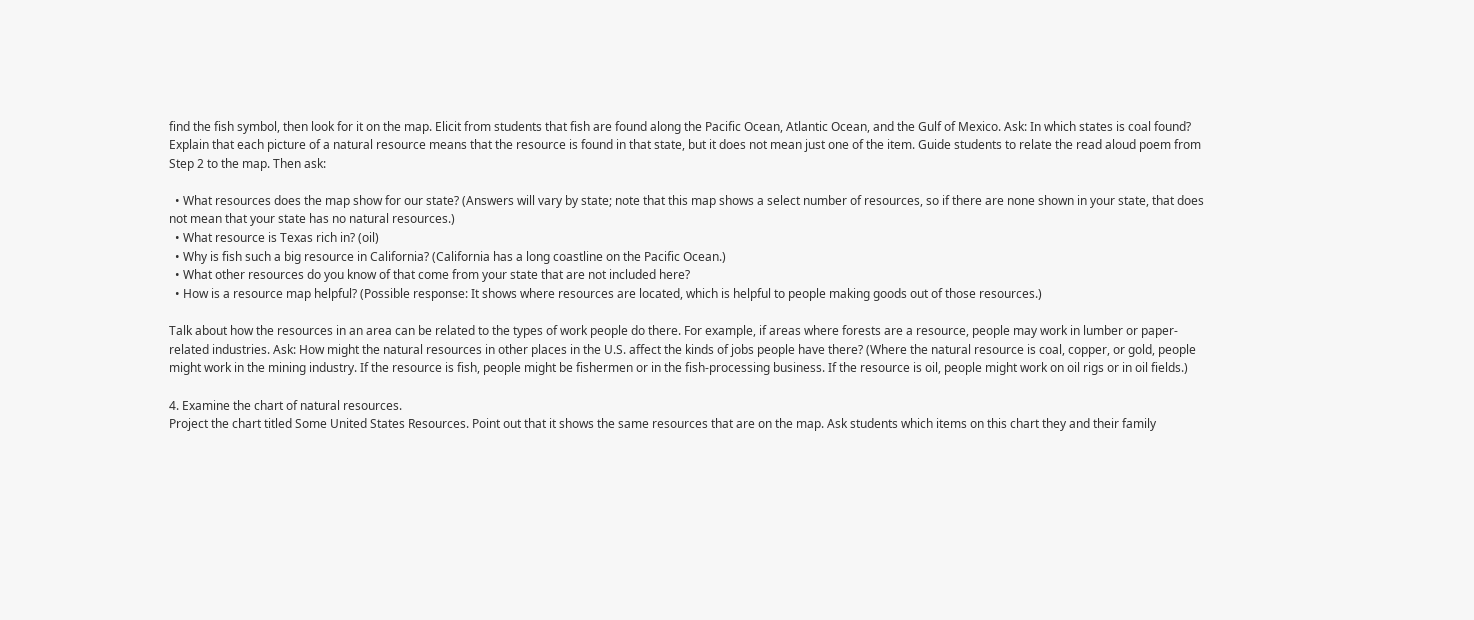find the fish symbol, then look for it on the map. Elicit from students that fish are found along the Pacific Ocean, Atlantic Ocean, and the Gulf of Mexico. Ask: In which states is coal found? Explain that each picture of a natural resource means that the resource is found in that state, but it does not mean just one of the item. Guide students to relate the read aloud poem from Step 2 to the map. Then ask:

  • What resources does the map show for our state? (Answers will vary by state; note that this map shows a select number of resources, so if there are none shown in your state, that does not mean that your state has no natural resources.)
  • What resource is Texas rich in? (oil)
  • Why is fish such a big resource in California? (California has a long coastline on the Pacific Ocean.)
  • What other resources do you know of that come from your state that are not included here?
  • How is a resource map helpful? (Possible response: It shows where resources are located, which is helpful to people making goods out of those resources.)

Talk about how the resources in an area can be related to the types of work people do there. For example, if areas where forests are a resource, people may work in lumber or paper-related industries. Ask: How might the natural resources in other places in the U.S. affect the kinds of jobs people have there? (Where the natural resource is coal, copper, or gold, people might work in the mining industry. If the resource is fish, people might be fishermen or in the fish-processing business. If the resource is oil, people might work on oil rigs or in oil fields.)

4. Examine the chart of natural resources.
Project the chart titled Some United States Resources. Point out that it shows the same resources that are on the map. Ask students which items on this chart they and their family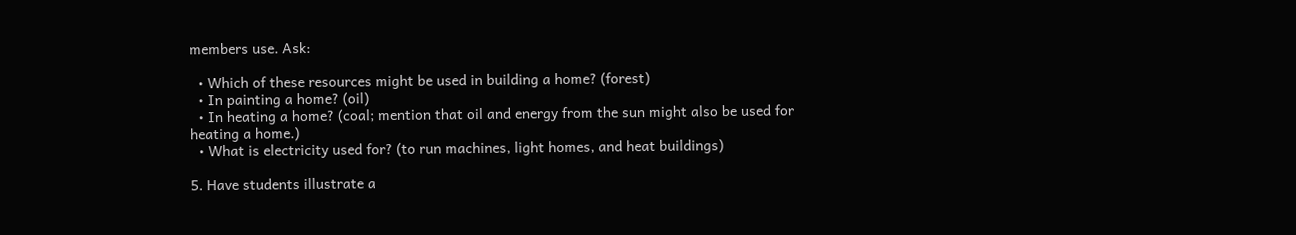members use. Ask:

  • Which of these resources might be used in building a home? (forest)
  • In painting a home? (oil)
  • In heating a home? (coal; mention that oil and energy from the sun might also be used for heating a home.)
  • What is electricity used for? (to run machines, light homes, and heat buildings)

5. Have students illustrate a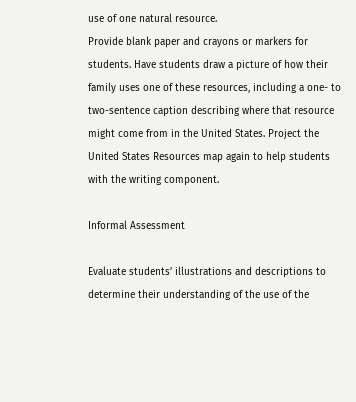use of one natural resource.
Provide blank paper and crayons or markers for students. Have students draw a picture of how their family uses one of these resources, including a one- to two-sentence caption describing where that resource might come from in the United States. Project the United States Resources map again to help students with the writing component.

Informal Assessment

Evaluate students’ illustrations and descriptions to determine their understanding of the use of the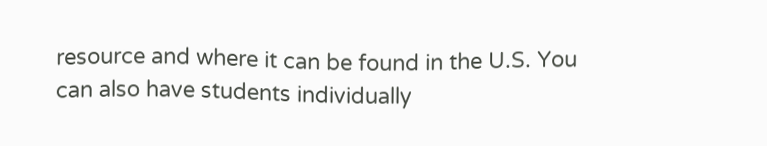resource and where it can be found in the U.S. You can also have students individually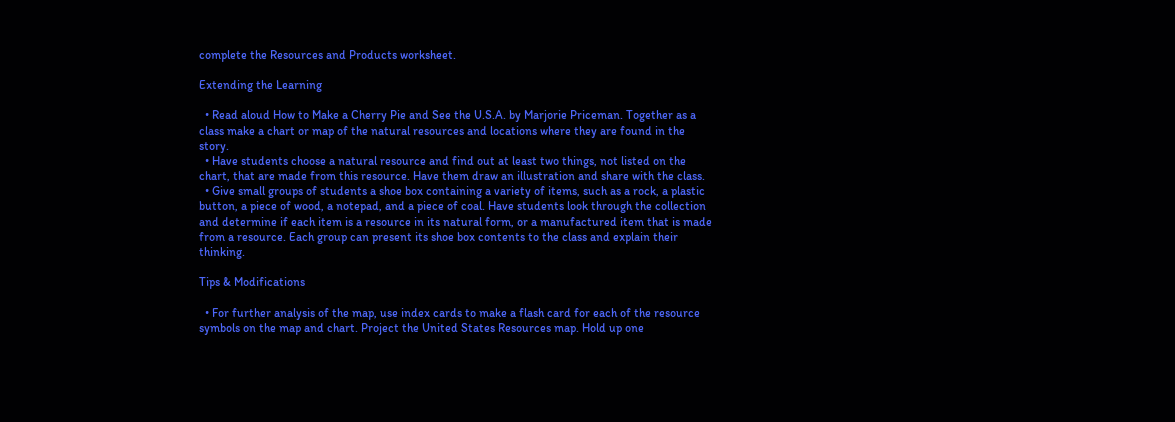complete the Resources and Products worksheet.

Extending the Learning

  • Read aloud How to Make a Cherry Pie and See the U.S.A. by Marjorie Priceman. Together as a class make a chart or map of the natural resources and locations where they are found in the story.
  • Have students choose a natural resource and find out at least two things, not listed on the chart, that are made from this resource. Have them draw an illustration and share with the class.
  • Give small groups of students a shoe box containing a variety of items, such as a rock, a plastic button, a piece of wood, a notepad, and a piece of coal. Have students look through the collection and determine if each item is a resource in its natural form, or a manufactured item that is made from a resource. Each group can present its shoe box contents to the class and explain their thinking.

Tips & Modifications

  • For further analysis of the map, use index cards to make a flash card for each of the resource symbols on the map and chart. Project the United States Resources map. Hold up one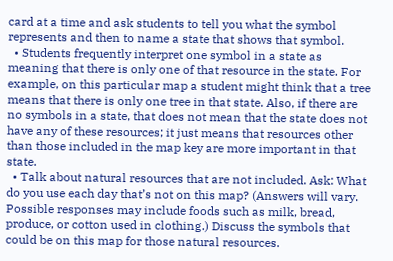card at a time and ask students to tell you what the symbol represents and then to name a state that shows that symbol.
  • Students frequently interpret one symbol in a state as meaning that there is only one of that resource in the state. For example, on this particular map a student might think that a tree means that there is only one tree in that state. Also, if there are no symbols in a state, that does not mean that the state does not have any of these resources; it just means that resources other than those included in the map key are more important in that state.
  • Talk about natural resources that are not included. Ask: What do you use each day that’s not on this map? (Answers will vary. Possible responses may include foods such as milk, bread, produce, or cotton used in clothing.) Discuss the symbols that could be on this map for those natural resources.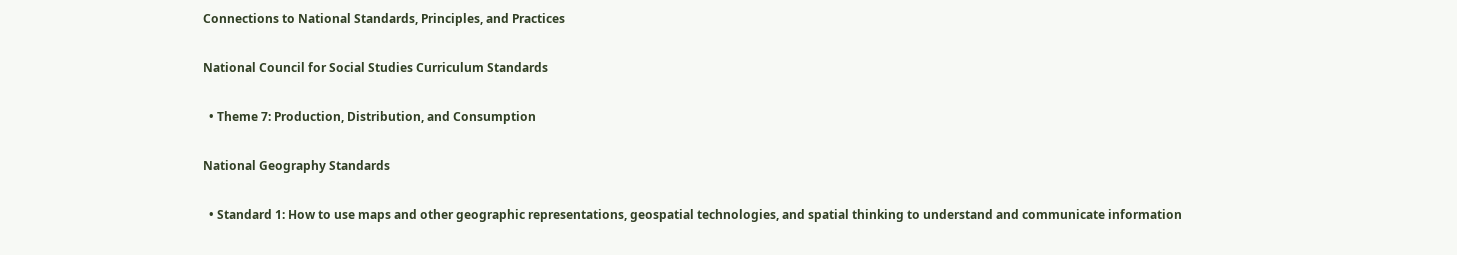Connections to National Standards, Principles, and Practices

National Council for Social Studies Curriculum Standards

  • Theme 7: Production, Distribution, and Consumption

National Geography Standards

  • Standard 1: How to use maps and other geographic representations, geospatial technologies, and spatial thinking to understand and communicate information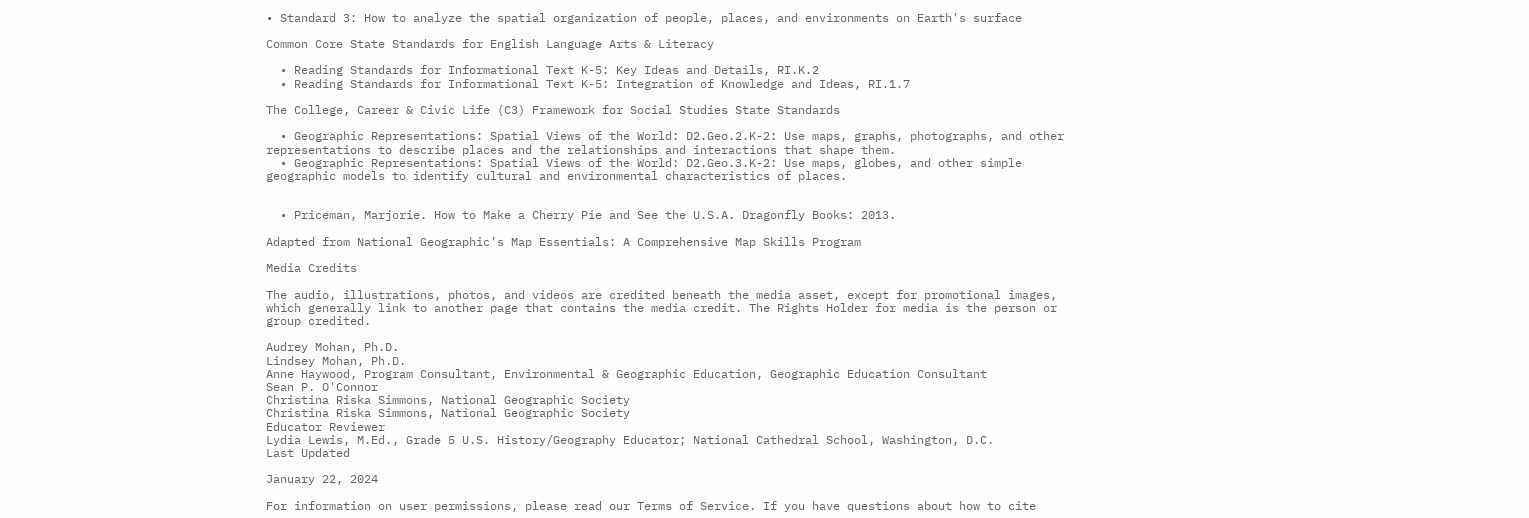• Standard 3: How to analyze the spatial organization of people, places, and environments on Earth's surface

Common Core State Standards for English Language Arts & Literacy

  • Reading Standards for Informational Text K-5: Key Ideas and Details, RI.K.2
  • Reading Standards for Informational Text K-5: Integration of Knowledge and Ideas, RI.1.7

The College, Career & Civic Life (C3) Framework for Social Studies State Standards

  • Geographic Representations: Spatial Views of the World: D2.Geo.2.K-2: Use maps, graphs, photographs, and other representations to describe places and the relationships and interactions that shape them.
  • Geographic Representations: Spatial Views of the World: D2.Geo.3.K-2: Use maps, globes, and other simple geographic models to identify cultural and environmental characteristics of places.


  • Priceman, Marjorie. How to Make a Cherry Pie and See the U.S.A. Dragonfly Books: 2013.

Adapted from National Geographic’s Map Essentials: A Comprehensive Map Skills Program

Media Credits

The audio, illustrations, photos, and videos are credited beneath the media asset, except for promotional images, which generally link to another page that contains the media credit. The Rights Holder for media is the person or group credited.

Audrey Mohan, Ph.D.
Lindsey Mohan, Ph.D.
Anne Haywood, Program Consultant, Environmental & Geographic Education, Geographic Education Consultant
Sean P. O'Connor
Christina Riska Simmons, National Geographic Society
Christina Riska Simmons, National Geographic Society
Educator Reviewer
Lydia Lewis, M.Ed., Grade 5 U.S. History/Geography Educator; National Cathedral School, Washington, D.C.
Last Updated

January 22, 2024

For information on user permissions, please read our Terms of Service. If you have questions about how to cite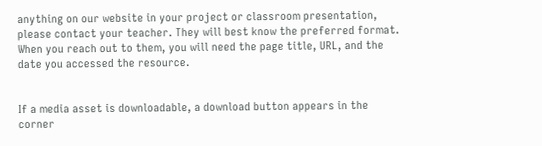anything on our website in your project or classroom presentation, please contact your teacher. They will best know the preferred format. When you reach out to them, you will need the page title, URL, and the date you accessed the resource.


If a media asset is downloadable, a download button appears in the corner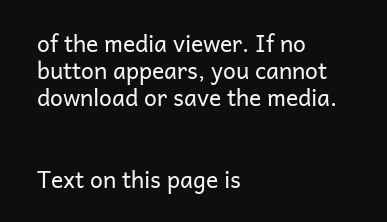of the media viewer. If no button appears, you cannot download or save the media.


Text on this page is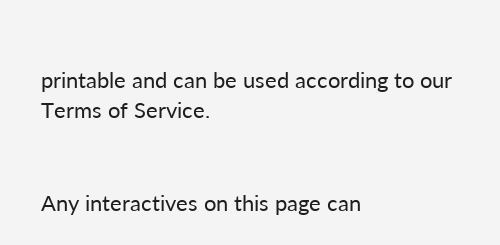printable and can be used according to our Terms of Service.


Any interactives on this page can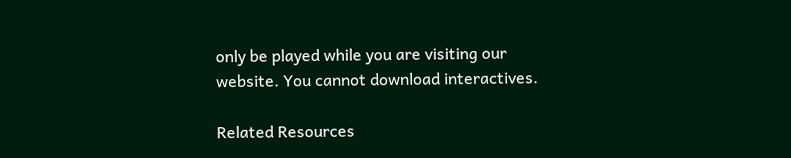only be played while you are visiting our website. You cannot download interactives.

Related Resources